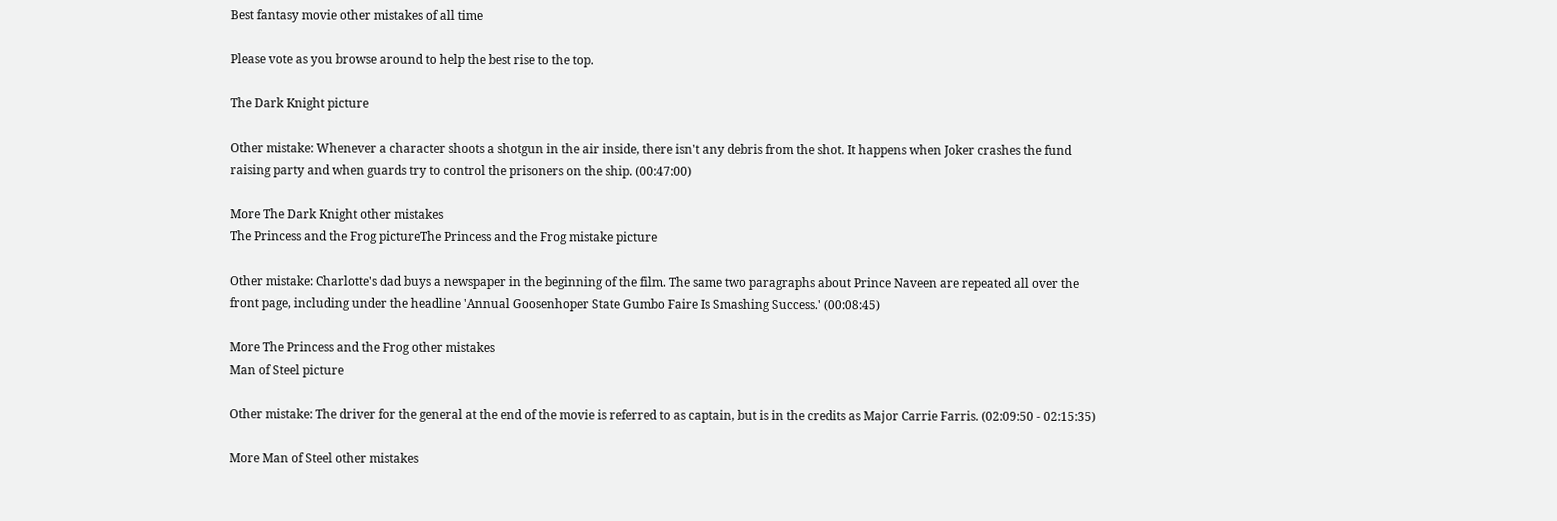Best fantasy movie other mistakes of all time

Please vote as you browse around to help the best rise to the top.

The Dark Knight picture

Other mistake: Whenever a character shoots a shotgun in the air inside, there isn't any debris from the shot. It happens when Joker crashes the fund raising party and when guards try to control the prisoners on the ship. (00:47:00)

More The Dark Knight other mistakes
The Princess and the Frog pictureThe Princess and the Frog mistake picture

Other mistake: Charlotte's dad buys a newspaper in the beginning of the film. The same two paragraphs about Prince Naveen are repeated all over the front page, including under the headline 'Annual Goosenhoper State Gumbo Faire Is Smashing Success.' (00:08:45)

More The Princess and the Frog other mistakes
Man of Steel picture

Other mistake: The driver for the general at the end of the movie is referred to as captain, but is in the credits as Major Carrie Farris. (02:09:50 - 02:15:35)

More Man of Steel other mistakes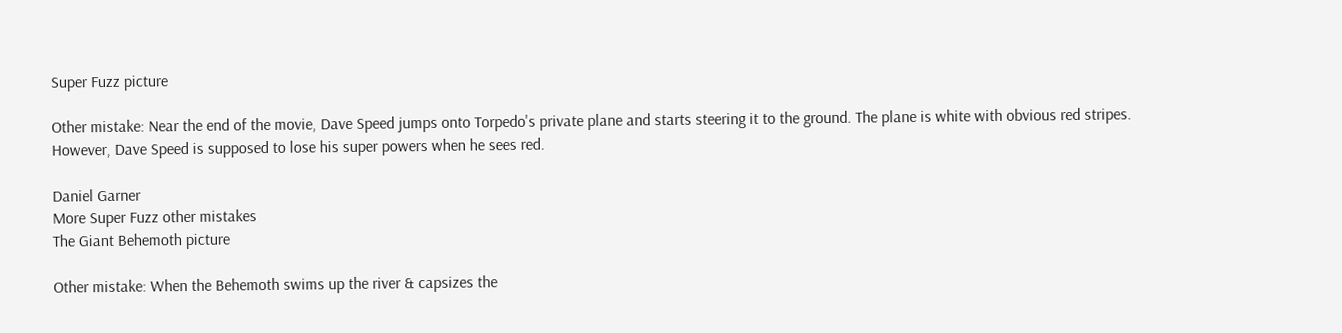Super Fuzz picture

Other mistake: Near the end of the movie, Dave Speed jumps onto Torpedo's private plane and starts steering it to the ground. The plane is white with obvious red stripes. However, Dave Speed is supposed to lose his super powers when he sees red.

Daniel Garner
More Super Fuzz other mistakes
The Giant Behemoth picture

Other mistake: When the Behemoth swims up the river & capsizes the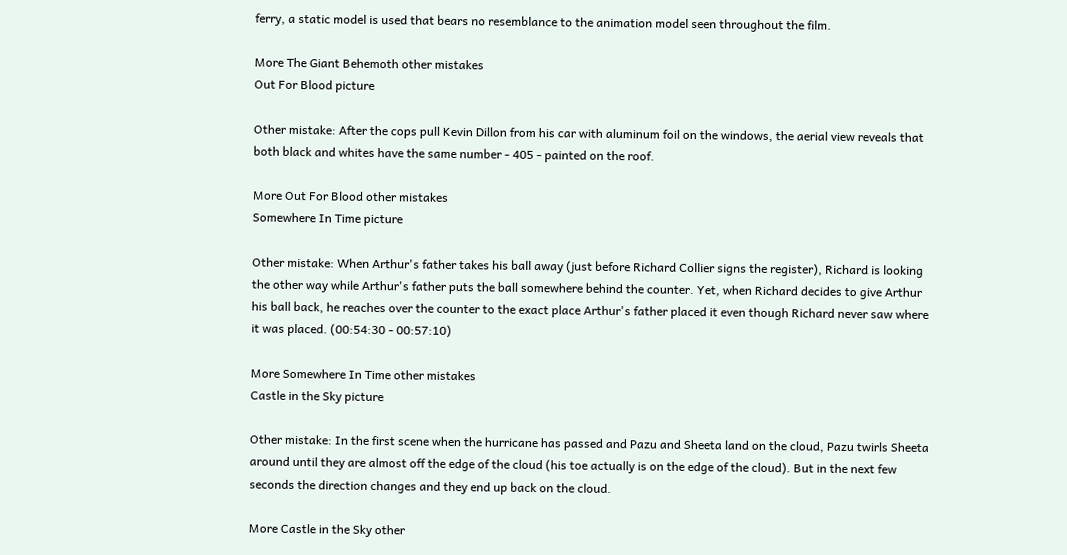ferry, a static model is used that bears no resemblance to the animation model seen throughout the film.

More The Giant Behemoth other mistakes
Out For Blood picture

Other mistake: After the cops pull Kevin Dillon from his car with aluminum foil on the windows, the aerial view reveals that both black and whites have the same number - 405 - painted on the roof.

More Out For Blood other mistakes
Somewhere In Time picture

Other mistake: When Arthur's father takes his ball away (just before Richard Collier signs the register), Richard is looking the other way while Arthur's father puts the ball somewhere behind the counter. Yet, when Richard decides to give Arthur his ball back, he reaches over the counter to the exact place Arthur's father placed it even though Richard never saw where it was placed. (00:54:30 - 00:57:10)

More Somewhere In Time other mistakes
Castle in the Sky picture

Other mistake: In the first scene when the hurricane has passed and Pazu and Sheeta land on the cloud, Pazu twirls Sheeta around until they are almost off the edge of the cloud (his toe actually is on the edge of the cloud). But in the next few seconds the direction changes and they end up back on the cloud.

More Castle in the Sky other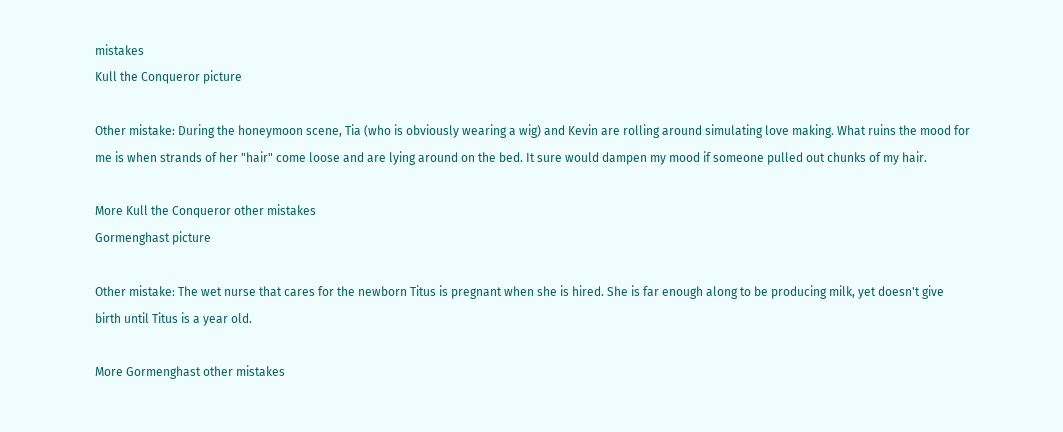mistakes
Kull the Conqueror picture

Other mistake: During the honeymoon scene, Tia (who is obviously wearing a wig) and Kevin are rolling around simulating love making. What ruins the mood for me is when strands of her "hair" come loose and are lying around on the bed. It sure would dampen my mood if someone pulled out chunks of my hair.

More Kull the Conqueror other mistakes
Gormenghast picture

Other mistake: The wet nurse that cares for the newborn Titus is pregnant when she is hired. She is far enough along to be producing milk, yet doesn't give birth until Titus is a year old.

More Gormenghast other mistakes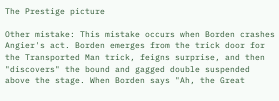The Prestige picture

Other mistake: This mistake occurs when Borden crashes Angier's act. Borden emerges from the trick door for the Transported Man trick, feigns surprise, and then "discovers" the bound and gagged double suspended above the stage. When Borden says "Ah, the Great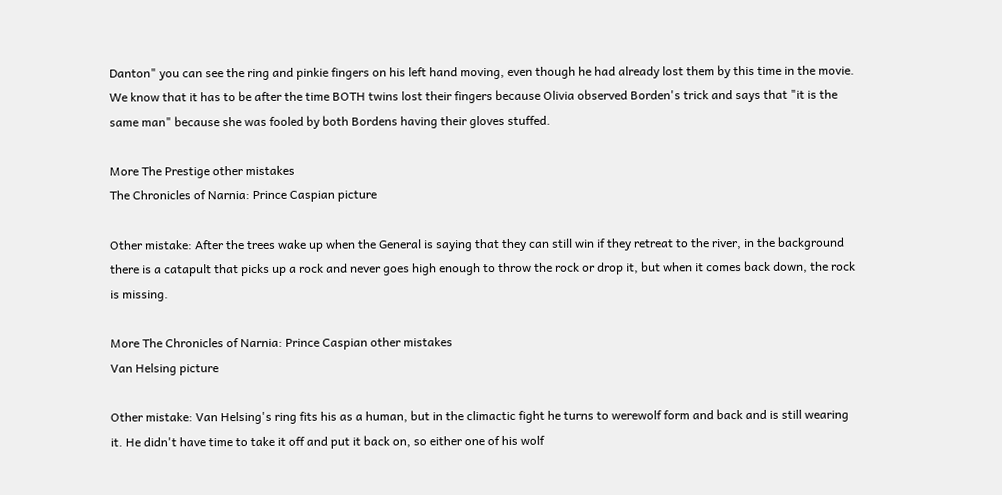Danton" you can see the ring and pinkie fingers on his left hand moving, even though he had already lost them by this time in the movie. We know that it has to be after the time BOTH twins lost their fingers because Olivia observed Borden's trick and says that "it is the same man" because she was fooled by both Bordens having their gloves stuffed.

More The Prestige other mistakes
The Chronicles of Narnia: Prince Caspian picture

Other mistake: After the trees wake up when the General is saying that they can still win if they retreat to the river, in the background there is a catapult that picks up a rock and never goes high enough to throw the rock or drop it, but when it comes back down, the rock is missing.

More The Chronicles of Narnia: Prince Caspian other mistakes
Van Helsing picture

Other mistake: Van Helsing's ring fits his as a human, but in the climactic fight he turns to werewolf form and back and is still wearing it. He didn't have time to take it off and put it back on, so either one of his wolf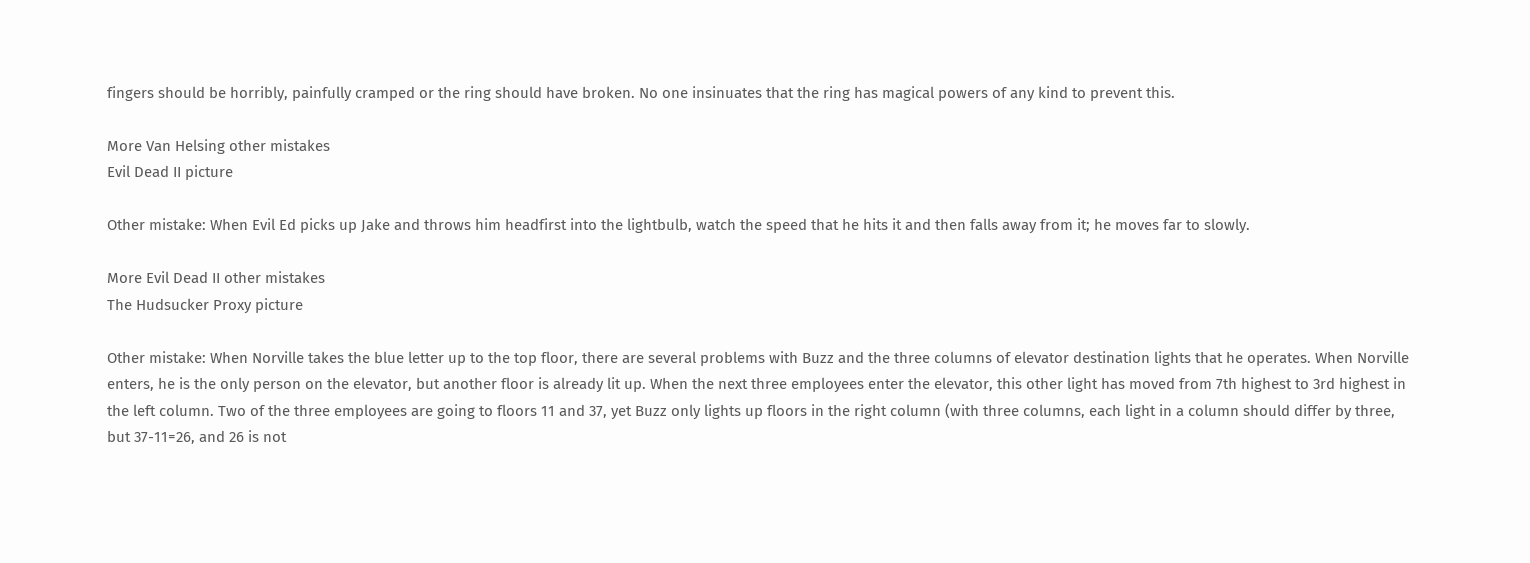fingers should be horribly, painfully cramped or the ring should have broken. No one insinuates that the ring has magical powers of any kind to prevent this.

More Van Helsing other mistakes
Evil Dead II picture

Other mistake: When Evil Ed picks up Jake and throws him headfirst into the lightbulb, watch the speed that he hits it and then falls away from it; he moves far to slowly.

More Evil Dead II other mistakes
The Hudsucker Proxy picture

Other mistake: When Norville takes the blue letter up to the top floor, there are several problems with Buzz and the three columns of elevator destination lights that he operates. When Norville enters, he is the only person on the elevator, but another floor is already lit up. When the next three employees enter the elevator, this other light has moved from 7th highest to 3rd highest in the left column. Two of the three employees are going to floors 11 and 37, yet Buzz only lights up floors in the right column (with three columns, each light in a column should differ by three, but 37-11=26, and 26 is not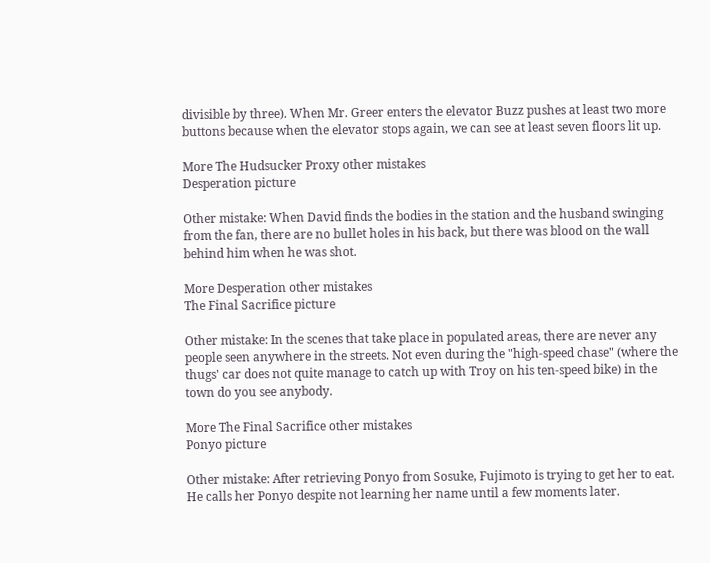divisible by three). When Mr. Greer enters the elevator Buzz pushes at least two more buttons because when the elevator stops again, we can see at least seven floors lit up.

More The Hudsucker Proxy other mistakes
Desperation picture

Other mistake: When David finds the bodies in the station and the husband swinging from the fan, there are no bullet holes in his back, but there was blood on the wall behind him when he was shot.

More Desperation other mistakes
The Final Sacrifice picture

Other mistake: In the scenes that take place in populated areas, there are never any people seen anywhere in the streets. Not even during the "high-speed chase" (where the thugs' car does not quite manage to catch up with Troy on his ten-speed bike) in the town do you see anybody.

More The Final Sacrifice other mistakes
Ponyo picture

Other mistake: After retrieving Ponyo from Sosuke, Fujimoto is trying to get her to eat. He calls her Ponyo despite not learning her name until a few moments later.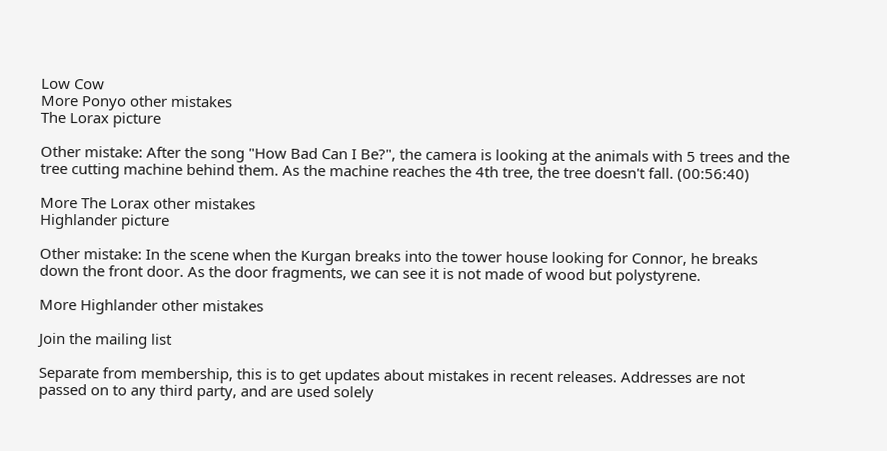Low Cow
More Ponyo other mistakes
The Lorax picture

Other mistake: After the song "How Bad Can I Be?", the camera is looking at the animals with 5 trees and the tree cutting machine behind them. As the machine reaches the 4th tree, the tree doesn't fall. (00:56:40)

More The Lorax other mistakes
Highlander picture

Other mistake: In the scene when the Kurgan breaks into the tower house looking for Connor, he breaks down the front door. As the door fragments, we can see it is not made of wood but polystyrene.

More Highlander other mistakes

Join the mailing list

Separate from membership, this is to get updates about mistakes in recent releases. Addresses are not passed on to any third party, and are used solely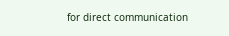for direct communication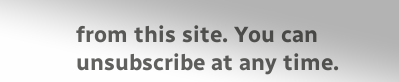from this site. You can unsubscribe at any time.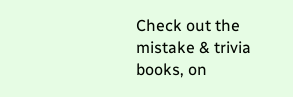Check out the mistake & trivia books, on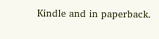Kindle and in paperback.